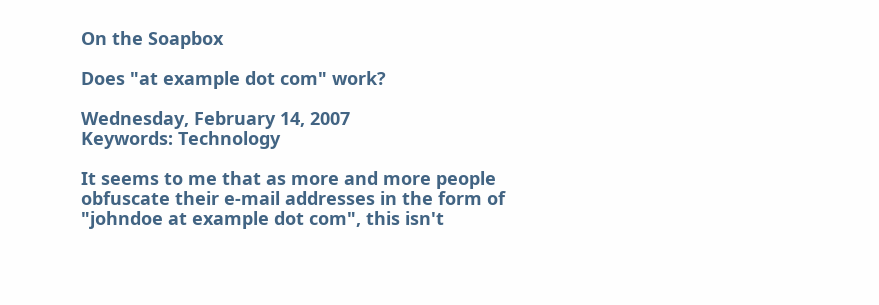On the Soapbox

Does "at example dot com" work?

Wednesday, February 14, 2007
Keywords: Technology

It seems to me that as more and more people obfuscate their e-mail addresses in the form of "johndoe at example dot com", this isn't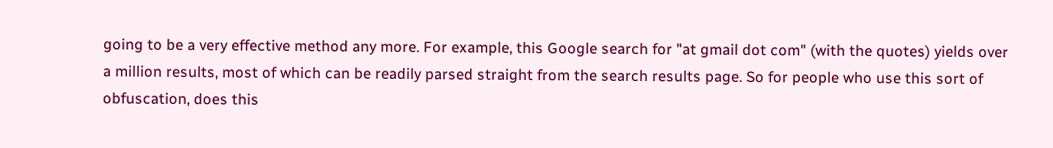going to be a very effective method any more. For example, this Google search for "at gmail dot com" (with the quotes) yields over a million results, most of which can be readily parsed straight from the search results page. So for people who use this sort of obfuscation, does this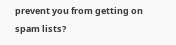prevent you from getting on spam lists?